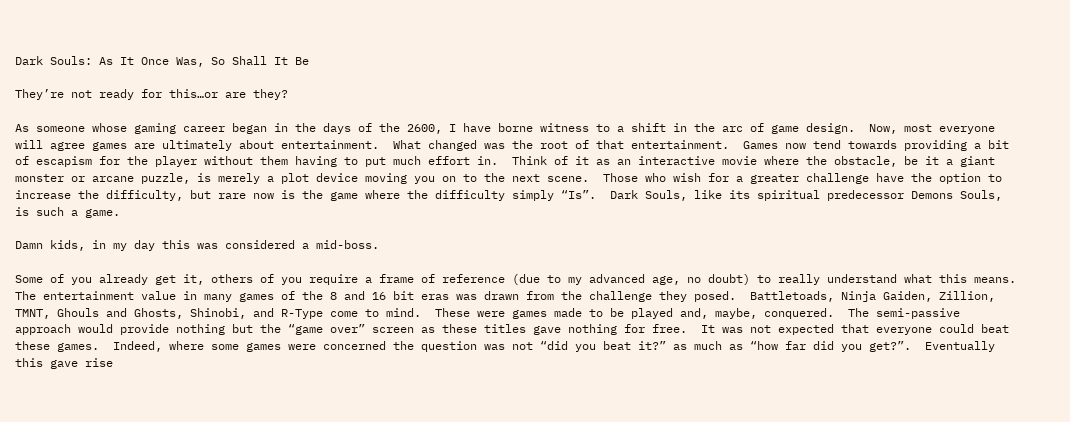Dark Souls: As It Once Was, So Shall It Be

They’re not ready for this…or are they?

As someone whose gaming career began in the days of the 2600, I have borne witness to a shift in the arc of game design.  Now, most everyone will agree games are ultimately about entertainment.  What changed was the root of that entertainment.  Games now tend towards providing a bit of escapism for the player without them having to put much effort in.  Think of it as an interactive movie where the obstacle, be it a giant monster or arcane puzzle, is merely a plot device moving you on to the next scene.  Those who wish for a greater challenge have the option to increase the difficulty, but rare now is the game where the difficulty simply “Is”.  Dark Souls, like its spiritual predecessor Demons Souls, is such a game.

Damn kids, in my day this was considered a mid-boss.

Some of you already get it, others of you require a frame of reference (due to my advanced age, no doubt) to really understand what this means.  The entertainment value in many games of the 8 and 16 bit eras was drawn from the challenge they posed.  Battletoads, Ninja Gaiden, Zillion, TMNT, Ghouls and Ghosts, Shinobi, and R-Type come to mind.  These were games made to be played and, maybe, conquered.  The semi-passive approach would provide nothing but the “game over” screen as these titles gave nothing for free.  It was not expected that everyone could beat these games.  Indeed, where some games were concerned the question was not “did you beat it?” as much as “how far did you get?”.  Eventually this gave rise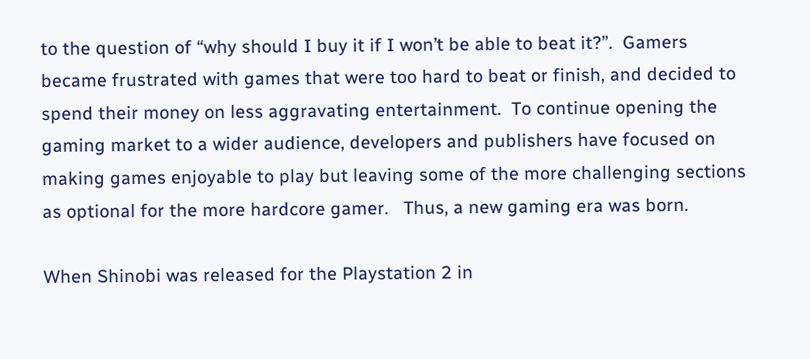to the question of “why should I buy it if I won’t be able to beat it?”.  Gamers became frustrated with games that were too hard to beat or finish, and decided to spend their money on less aggravating entertainment.  To continue opening the gaming market to a wider audience, developers and publishers have focused on making games enjoyable to play but leaving some of the more challenging sections as optional for the more hardcore gamer.   Thus, a new gaming era was born.

When Shinobi was released for the Playstation 2 in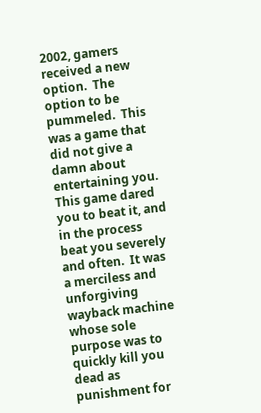2002, gamers received a new option.  The option to be pummeled.  This was a game that did not give a damn about entertaining you.  This game dared you to beat it, and in the process beat you severely and often.  It was a merciless and unforgiving wayback machine whose sole purpose was to quickly kill you dead as punishment for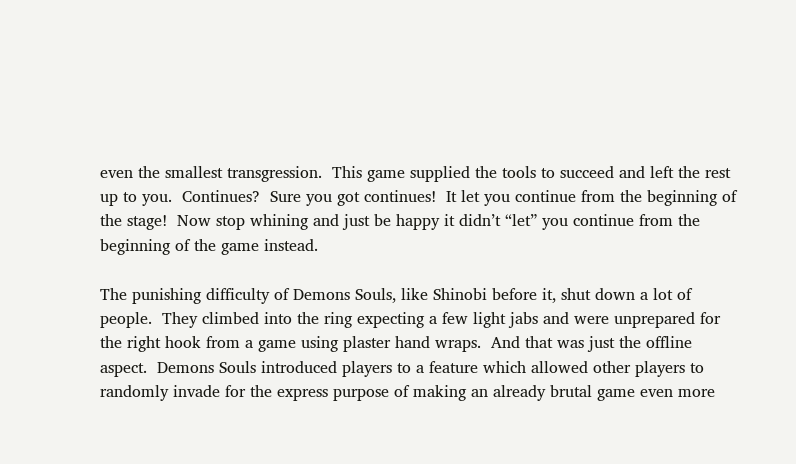even the smallest transgression.  This game supplied the tools to succeed and left the rest up to you.  Continues?  Sure you got continues!  It let you continue from the beginning of the stage!  Now stop whining and just be happy it didn’t “let” you continue from the beginning of the game instead.

The punishing difficulty of Demons Souls, like Shinobi before it, shut down a lot of people.  They climbed into the ring expecting a few light jabs and were unprepared for the right hook from a game using plaster hand wraps.  And that was just the offline aspect.  Demons Souls introduced players to a feature which allowed other players to randomly invade for the express purpose of making an already brutal game even more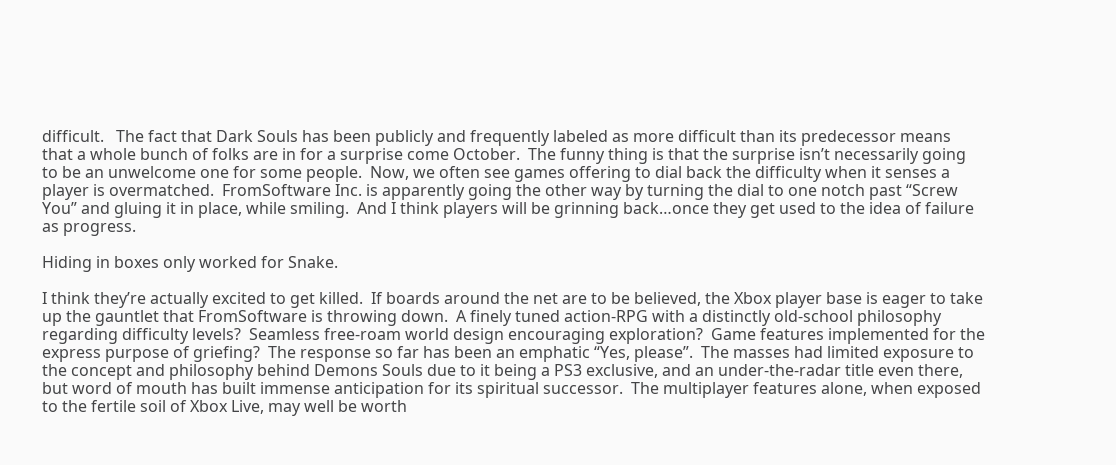difficult.   The fact that Dark Souls has been publicly and frequently labeled as more difficult than its predecessor means that a whole bunch of folks are in for a surprise come October.  The funny thing is that the surprise isn’t necessarily going to be an unwelcome one for some people.  Now, we often see games offering to dial back the difficulty when it senses a player is overmatched.  FromSoftware Inc. is apparently going the other way by turning the dial to one notch past “Screw You” and gluing it in place, while smiling.  And I think players will be grinning back…once they get used to the idea of failure as progress.

Hiding in boxes only worked for Snake.

I think they’re actually excited to get killed.  If boards around the net are to be believed, the Xbox player base is eager to take up the gauntlet that FromSoftware is throwing down.  A finely tuned action-RPG with a distinctly old-school philosophy regarding difficulty levels?  Seamless free-roam world design encouraging exploration?  Game features implemented for the express purpose of griefing?  The response so far has been an emphatic “Yes, please”.  The masses had limited exposure to the concept and philosophy behind Demons Souls due to it being a PS3 exclusive, and an under-the-radar title even there, but word of mouth has built immense anticipation for its spiritual successor.  The multiplayer features alone, when exposed to the fertile soil of Xbox Live, may well be worth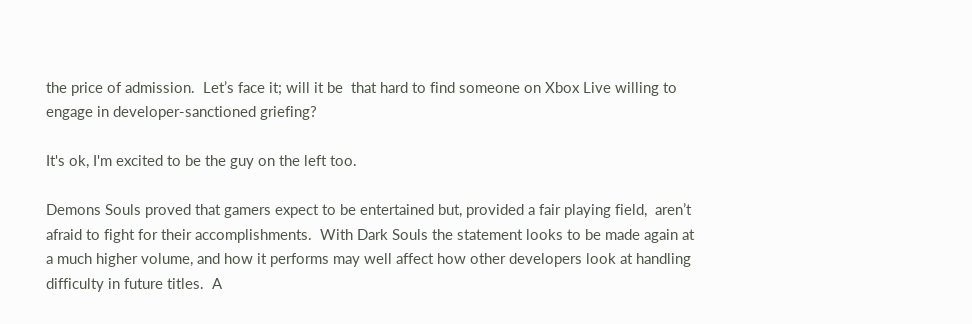the price of admission.  Let’s face it; will it be  that hard to find someone on Xbox Live willing to engage in developer-sanctioned griefing?

It's ok, I'm excited to be the guy on the left too.

Demons Souls proved that gamers expect to be entertained but, provided a fair playing field,  aren’t afraid to fight for their accomplishments.  With Dark Souls the statement looks to be made again at a much higher volume, and how it performs may well affect how other developers look at handling difficulty in future titles.  A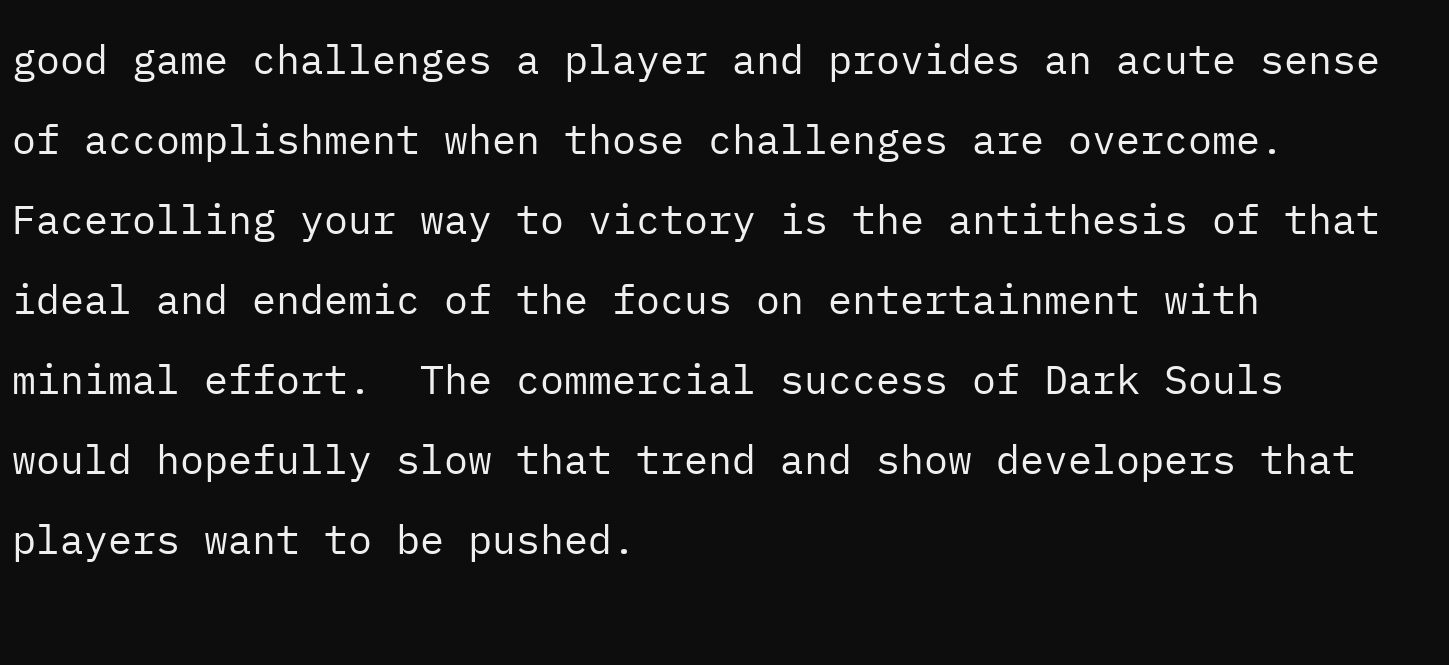good game challenges a player and provides an acute sense of accomplishment when those challenges are overcome.  Facerolling your way to victory is the antithesis of that ideal and endemic of the focus on entertainment with minimal effort.  The commercial success of Dark Souls would hopefully slow that trend and show developers that players want to be pushed.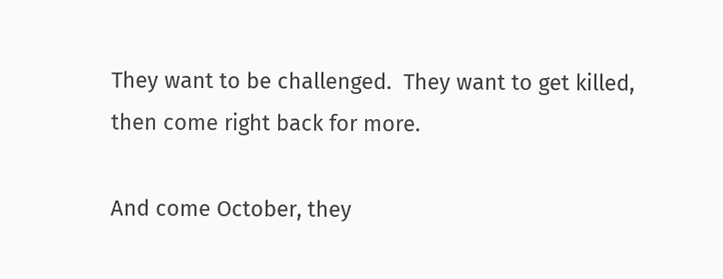They want to be challenged.  They want to get killed, then come right back for more.

And come October, they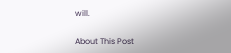will.

About This Post